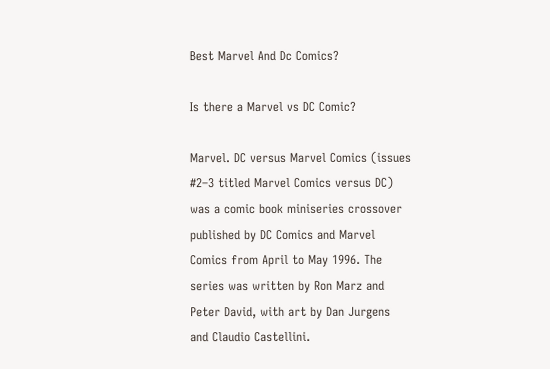Best Marvel And Dc Comics?

Is there a Marvel vs DC Comic?

Marvel. DC versus Marvel Comics (issues #2–3 titled Marvel Comics versus DC) was a comic book miniseries crossover published by DC Comics and Marvel Comics from April to May 1996. The series was written by Ron Marz and Peter David, with art by Dan Jurgens and Claudio Castellini.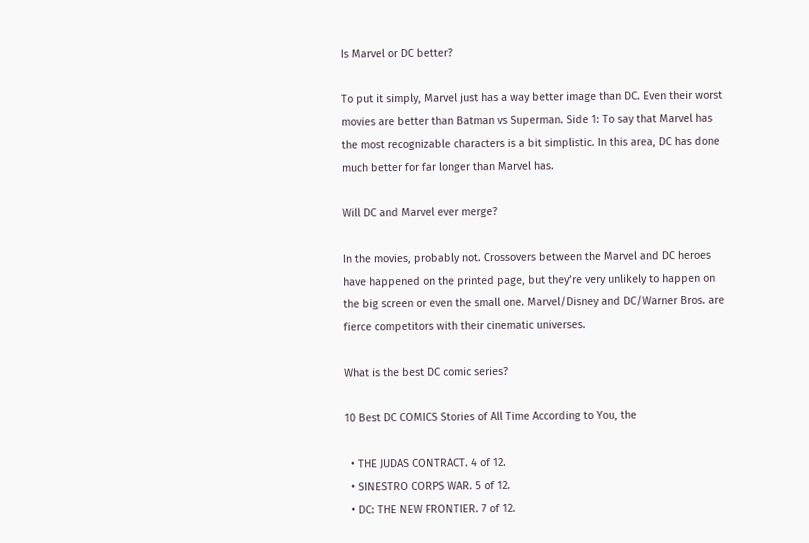Is Marvel or DC better?

To put it simply, Marvel just has a way better image than DC. Even their worst movies are better than Batman vs Superman. Side 1: To say that Marvel has the most recognizable characters is a bit simplistic. In this area, DC has done much better for far longer than Marvel has.

Will DC and Marvel ever merge?

In the movies, probably not. Crossovers between the Marvel and DC heroes have happened on the printed page, but they’re very unlikely to happen on the big screen or even the small one. Marvel/Disney and DC/Warner Bros. are fierce competitors with their cinematic universes.

What is the best DC comic series?

10 Best DC COMICS Stories of All Time According to You, the

  • THE JUDAS CONTRACT. 4 of 12.
  • SINESTRO CORPS WAR. 5 of 12.
  • DC: THE NEW FRONTIER. 7 of 12.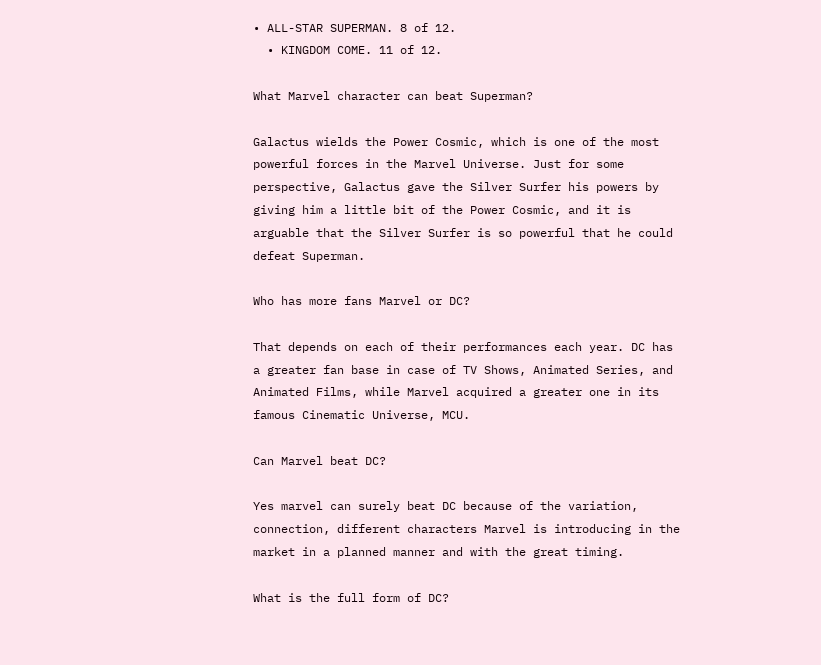• ALL-STAR SUPERMAN. 8 of 12.
  • KINGDOM COME. 11 of 12.

What Marvel character can beat Superman?

Galactus wields the Power Cosmic, which is one of the most powerful forces in the Marvel Universe. Just for some perspective, Galactus gave the Silver Surfer his powers by giving him a little bit of the Power Cosmic, and it is arguable that the Silver Surfer is so powerful that he could defeat Superman.

Who has more fans Marvel or DC?

That depends on each of their performances each year. DC has a greater fan base in case of TV Shows, Animated Series, and Animated Films, while Marvel acquired a greater one in its famous Cinematic Universe, MCU.

Can Marvel beat DC?

Yes marvel can surely beat DC because of the variation, connection, different characters Marvel is introducing in the market in a planned manner and with the great timing.

What is the full form of DC?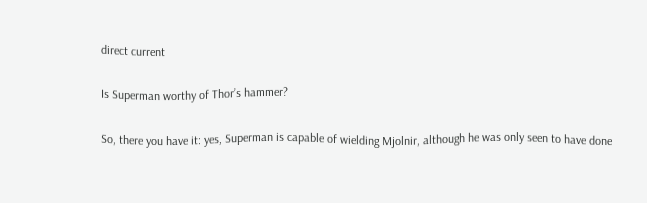direct current

Is Superman worthy of Thor’s hammer?

So, there you have it: yes, Superman is capable of wielding Mjolnir, although he was only seen to have done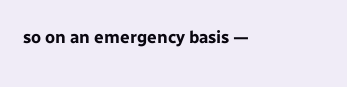so on an emergency basis —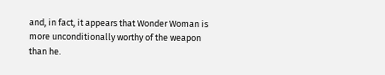and, in fact, it appears that Wonder Woman is more unconditionally worthy of the weapon than he.